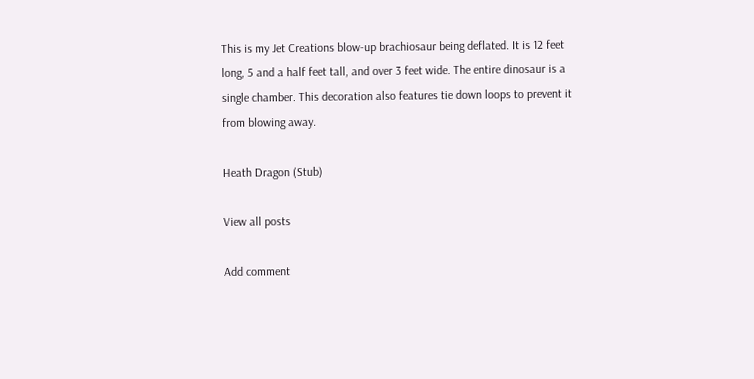This is my Jet Creations blow-up brachiosaur being deflated. It is 12 feet long, 5 and a half feet tall, and over 3 feet wide. The entire dinosaur is a single chamber. This decoration also features tie down loops to prevent it from blowing away.

Heath Dragon (Stub)

View all posts

Add comment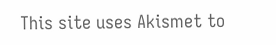This site uses Akismet to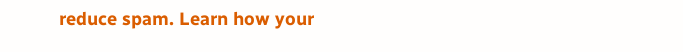reduce spam. Learn how your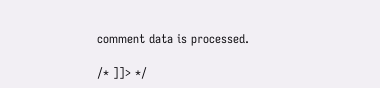comment data is processed.

/* ]]> */